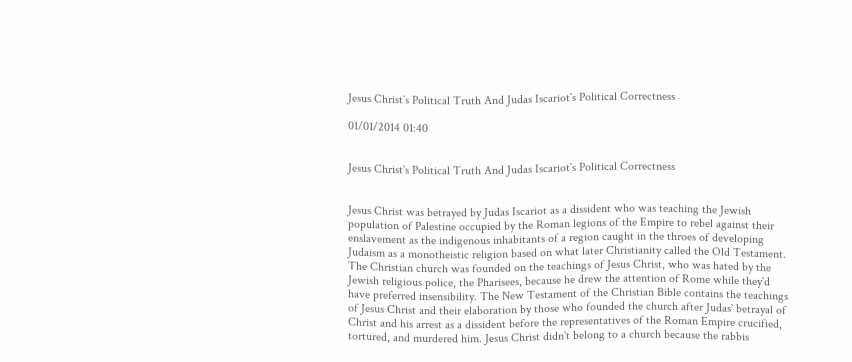Jesus Christ`s Political Truth And Judas Iscariot`s Political Correctness

01/01/2014 01:40


Jesus Christ`s Political Truth And Judas Iscariot`s Political Correctness


Jesus Christ was betrayed by Judas Iscariot as a dissident who was teaching the Jewish population of Palestine occupied by the Roman legions of the Empire to rebel against their enslavement as the indigenous inhabitants of a region caught in the throes of developing Judaism as a monotheistic religion based on what later Christianity called the Old Testament. The Christian church was founded on the teachings of Jesus Christ, who was hated by the Jewish religious police, the Pharisees, because he drew the attention of Rome while they`d have preferred insensibility. The New Testament of the Christian Bible contains the teachings of Jesus Christ and their elaboration by those who founded the church after Judas` betrayal of Christ and his arrest as a dissident before the representatives of the Roman Empire crucified, tortured, and murdered him. Jesus Christ didn`t belong to a church because the rabbis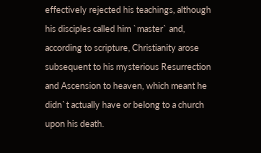effectively rejected his teachings, although his disciples called him `master` and, according to scripture, Christianity arose subsequent to his mysterious Resurrection and Ascension to heaven, which meant he didn`t actually have or belong to a church upon his death.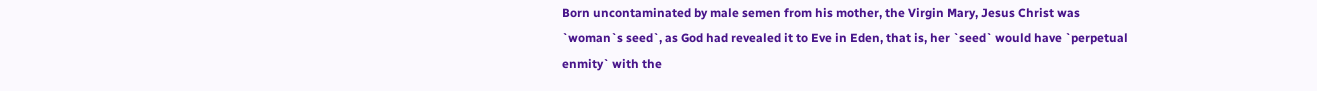Born uncontaminated by male semen from his mother, the Virgin Mary, Jesus Christ was `woman`s seed`, as God had revealed it to Eve in Eden, that is, her `seed` would have `perpetual enmity` with the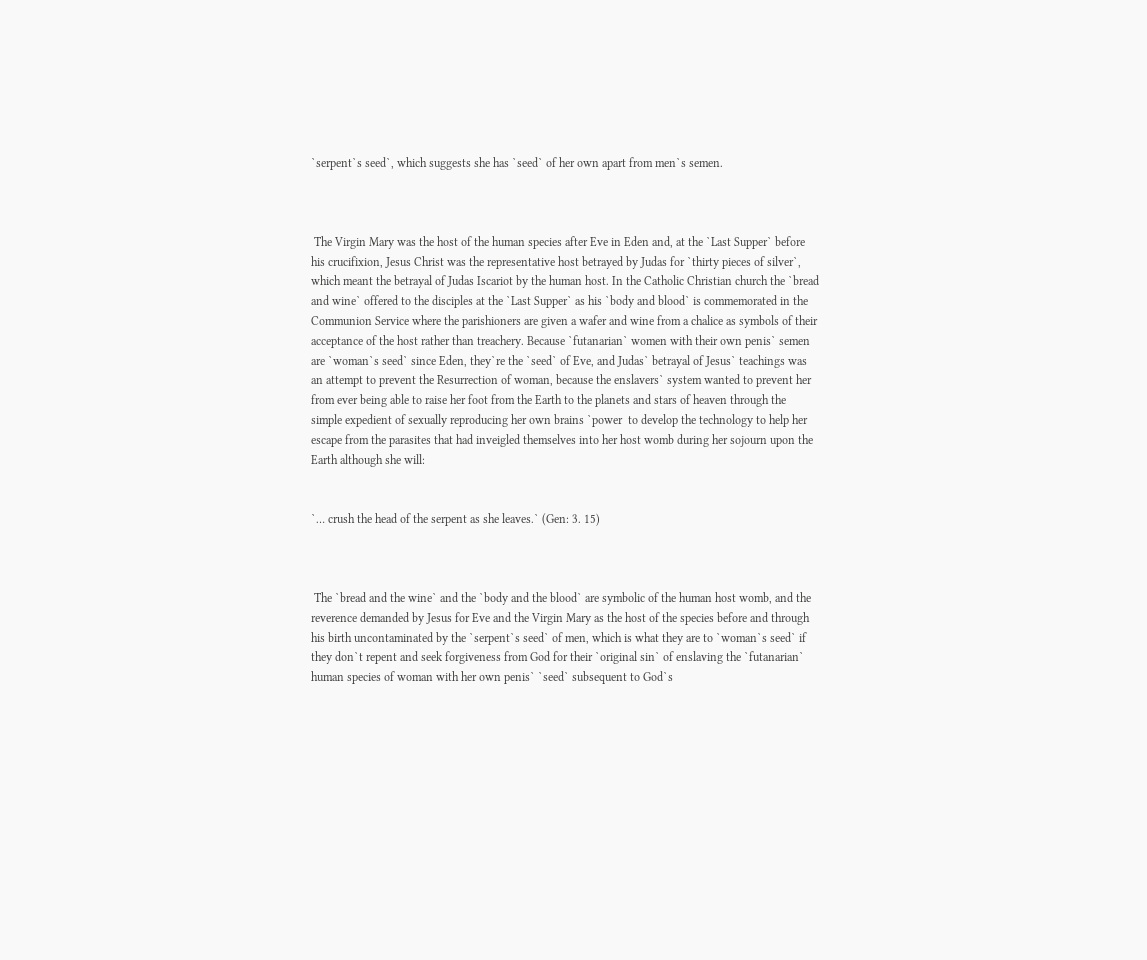`serpent`s seed`, which suggests she has `seed` of her own apart from men`s semen.



 The Virgin Mary was the host of the human species after Eve in Eden and, at the `Last Supper` before his crucifixion, Jesus Christ was the representative host betrayed by Judas for `thirty pieces of silver`, which meant the betrayal of Judas Iscariot by the human host. In the Catholic Christian church the `bread and wine` offered to the disciples at the `Last Supper` as his `body and blood` is commemorated in the Communion Service where the parishioners are given a wafer and wine from a chalice as symbols of their acceptance of the host rather than treachery. Because `futanarian` women with their own penis` semen are `woman`s seed` since Eden, they`re the `seed` of Eve, and Judas` betrayal of Jesus` teachings was an attempt to prevent the Resurrection of woman, because the enslavers` system wanted to prevent her from ever being able to raise her foot from the Earth to the planets and stars of heaven through the simple expedient of sexually reproducing her own brains `power  to develop the technology to help her escape from the parasites that had inveigled themselves into her host womb during her sojourn upon the Earth although she will:


`… crush the head of the serpent as she leaves.` (Gen: 3. 15)



 The `bread and the wine` and the `body and the blood` are symbolic of the human host womb, and the reverence demanded by Jesus for Eve and the Virgin Mary as the host of the species before and through his birth uncontaminated by the `serpent`s seed` of men, which is what they are to `woman`s seed` if they don`t repent and seek forgiveness from God for their `original sin` of enslaving the `futanarian` human species of woman with her own penis` `seed` subsequent to God`s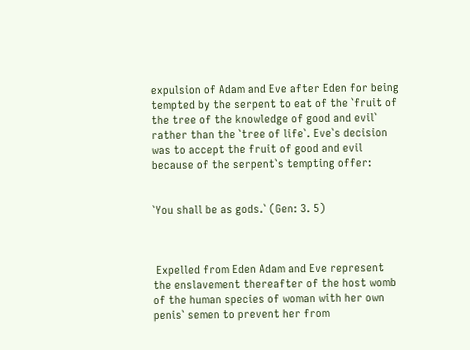expulsion of Adam and Eve after Eden for being tempted by the serpent to eat of the `fruit of the tree of the knowledge of good and evil` rather than the `tree of life`. Eve`s decision was to accept the fruit of good and evil because of the serpent`s tempting offer:


`You shall be as gods.` (Gen: 3. 5)



 Expelled from Eden Adam and Eve represent the enslavement thereafter of the host womb of the human species of woman with her own penis` semen to prevent her from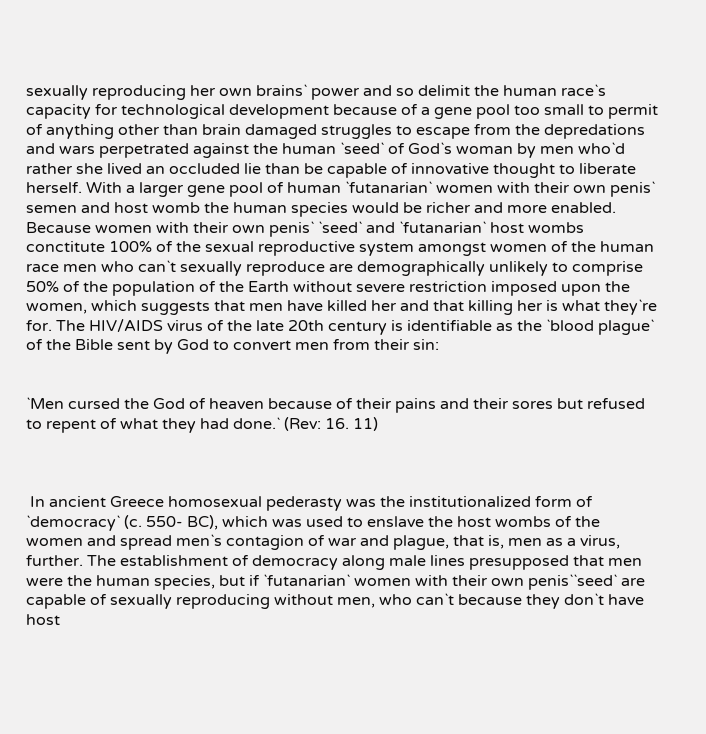sexually reproducing her own brains` power and so delimit the human race`s capacity for technological development because of a gene pool too small to permit of anything other than brain damaged struggles to escape from the depredations and wars perpetrated against the human `seed` of God`s woman by men who`d rather she lived an occluded lie than be capable of innovative thought to liberate herself. With a larger gene pool of human `futanarian` women with their own penis` semen and host womb the human species would be richer and more enabled. Because women with their own penis` `seed` and `futanarian` host wombs conctitute 100% of the sexual reproductive system amongst women of the human race men who can`t sexually reproduce are demographically unlikely to comprise 50% of the population of the Earth without severe restriction imposed upon the women, which suggests that men have killed her and that killing her is what they`re for. The HIV/AIDS virus of the late 20th century is identifiable as the `blood plague` of the Bible sent by God to convert men from their sin:


`Men cursed the God of heaven because of their pains and their sores but refused to repent of what they had done.` (Rev: 16. 11)



 In ancient Greece homosexual pederasty was the institutionalized form of `democracy` (c. 550- BC), which was used to enslave the host wombs of the women and spread men`s contagion of war and plague, that is, men as a virus, further. The establishment of democracy along male lines presupposed that men were the human species, but if `futanarian` women with their own penis``seed` are capable of sexually reproducing without men, who can`t because they don`t have host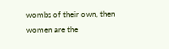wombs of their own, then women are the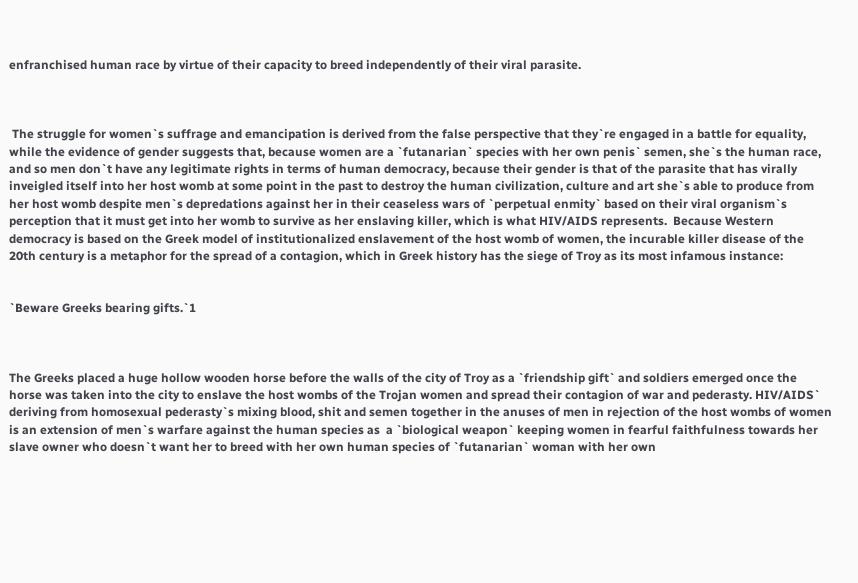enfranchised human race by virtue of their capacity to breed independently of their viral parasite.



 The struggle for women`s suffrage and emancipation is derived from the false perspective that they`re engaged in a battle for equality, while the evidence of gender suggests that, because women are a `futanarian` species with her own penis` semen, she`s the human race, and so men don`t have any legitimate rights in terms of human democracy, because their gender is that of the parasite that has virally inveigled itself into her host womb at some point in the past to destroy the human civilization, culture and art she`s able to produce from her host womb despite men`s depredations against her in their ceaseless wars of `perpetual enmity` based on their viral organism`s perception that it must get into her womb to survive as her enslaving killer, which is what HIV/AIDS represents.  Because Western democracy is based on the Greek model of institutionalized enslavement of the host womb of women, the incurable killer disease of the 20th century is a metaphor for the spread of a contagion, which in Greek history has the siege of Troy as its most infamous instance:


`Beware Greeks bearing gifts.`1



The Greeks placed a huge hollow wooden horse before the walls of the city of Troy as a `friendship gift` and soldiers emerged once the horse was taken into the city to enslave the host wombs of the Trojan women and spread their contagion of war and pederasty. HIV/AIDS` deriving from homosexual pederasty`s mixing blood, shit and semen together in the anuses of men in rejection of the host wombs of women is an extension of men`s warfare against the human species as  a `biological weapon` keeping women in fearful faithfulness towards her slave owner who doesn`t want her to breed with her own human species of `futanarian` woman with her own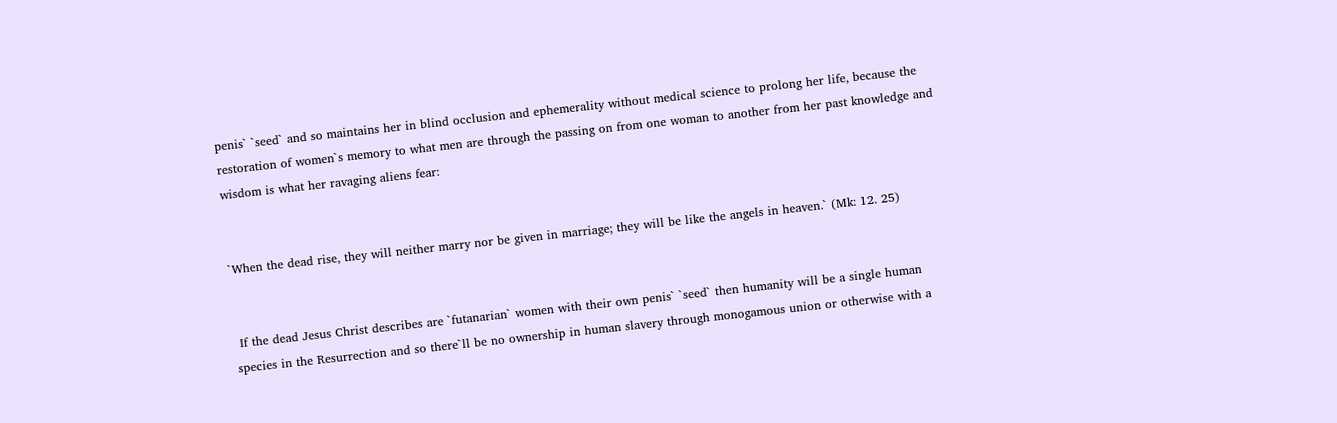penis` `seed` and so maintains her in blind occlusion and ephemerality without medical science to prolong her life, because the restoration of women`s memory to what men are through the passing on from one woman to another from her past knowledge and wisdom is what her ravaging aliens fear:


`When the dead rise, they will neither marry nor be given in marriage; they will be like the angels in heaven.` (Mk: 12. 25)


 If the dead Jesus Christ describes are `futanarian` women with their own penis` `seed` then humanity will be a single human species in the Resurrection and so there`ll be no ownership in human slavery through monogamous union or otherwise with a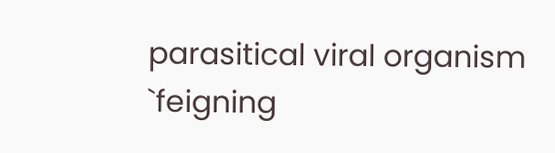parasitical viral organism `feigning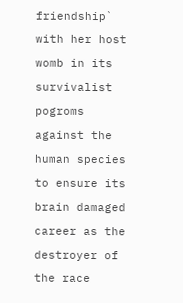friendship` with her host womb in its survivalist pogroms against the human species to ensure its brain damaged career as the destroyer of the race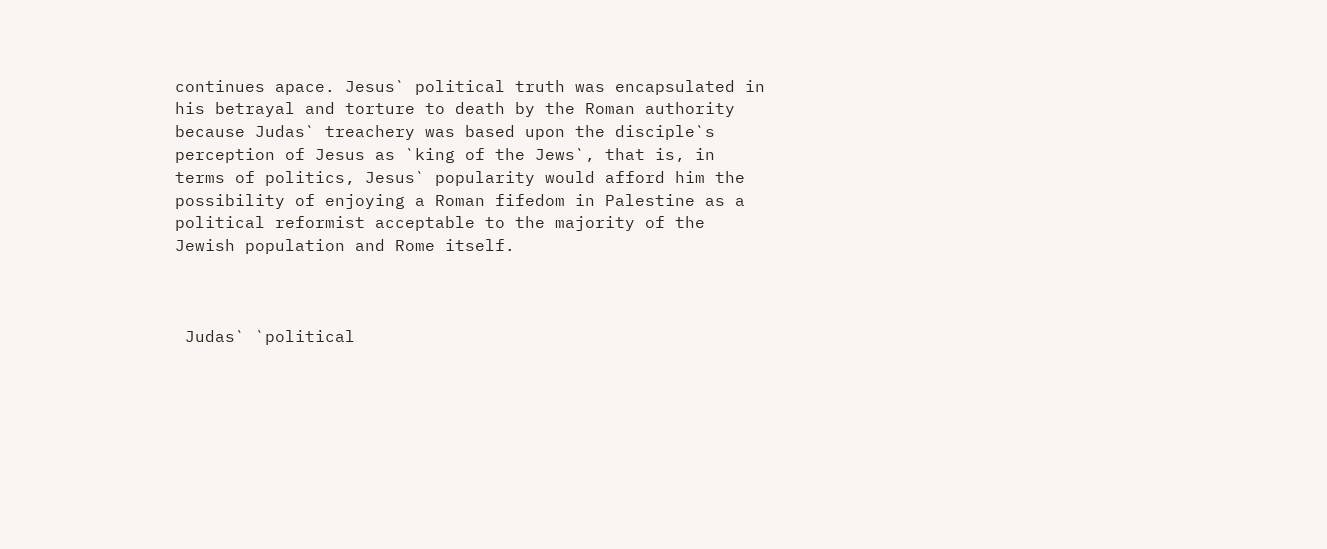continues apace. Jesus` political truth was encapsulated in his betrayal and torture to death by the Roman authority because Judas` treachery was based upon the disciple`s perception of Jesus as `king of the Jews`, that is, in terms of politics, Jesus` popularity would afford him the possibility of enjoying a Roman fifedom in Palestine as a political reformist acceptable to the majority of the Jewish population and Rome itself.



 Judas` `political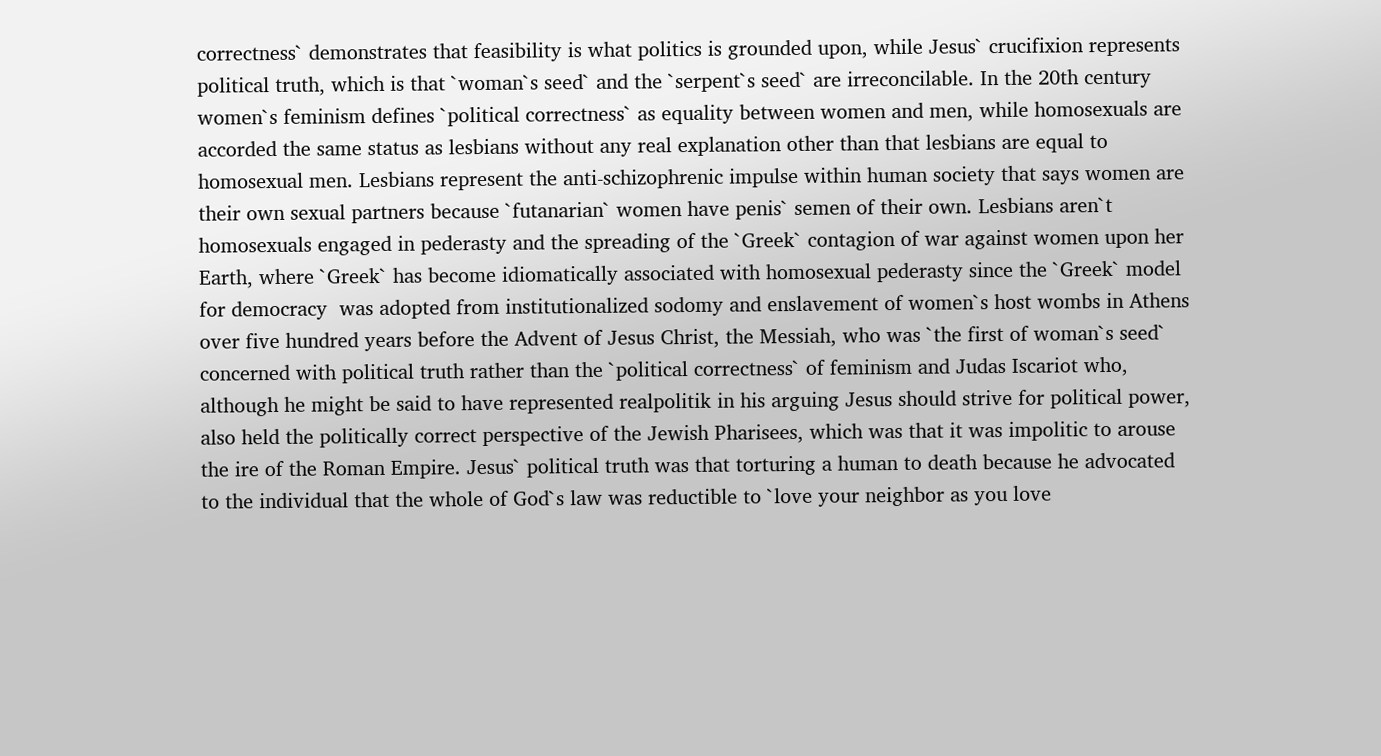correctness` demonstrates that feasibility is what politics is grounded upon, while Jesus` crucifixion represents political truth, which is that `woman`s seed` and the `serpent`s seed` are irreconcilable. In the 20th century women`s feminism defines `political correctness` as equality between women and men, while homosexuals are accorded the same status as lesbians without any real explanation other than that lesbians are equal to homosexual men. Lesbians represent the anti-schizophrenic impulse within human society that says women are their own sexual partners because `futanarian` women have penis` semen of their own. Lesbians aren`t homosexuals engaged in pederasty and the spreading of the `Greek` contagion of war against women upon her Earth, where `Greek` has become idiomatically associated with homosexual pederasty since the `Greek` model for democracy  was adopted from institutionalized sodomy and enslavement of women`s host wombs in Athens over five hundred years before the Advent of Jesus Christ, the Messiah, who was `the first of woman`s seed` concerned with political truth rather than the `political correctness` of feminism and Judas Iscariot who, although he might be said to have represented realpolitik in his arguing Jesus should strive for political power, also held the politically correct perspective of the Jewish Pharisees, which was that it was impolitic to arouse the ire of the Roman Empire. Jesus` political truth was that torturing a human to death because he advocated to the individual that the whole of God`s law was reductible to `love your neighbor as you love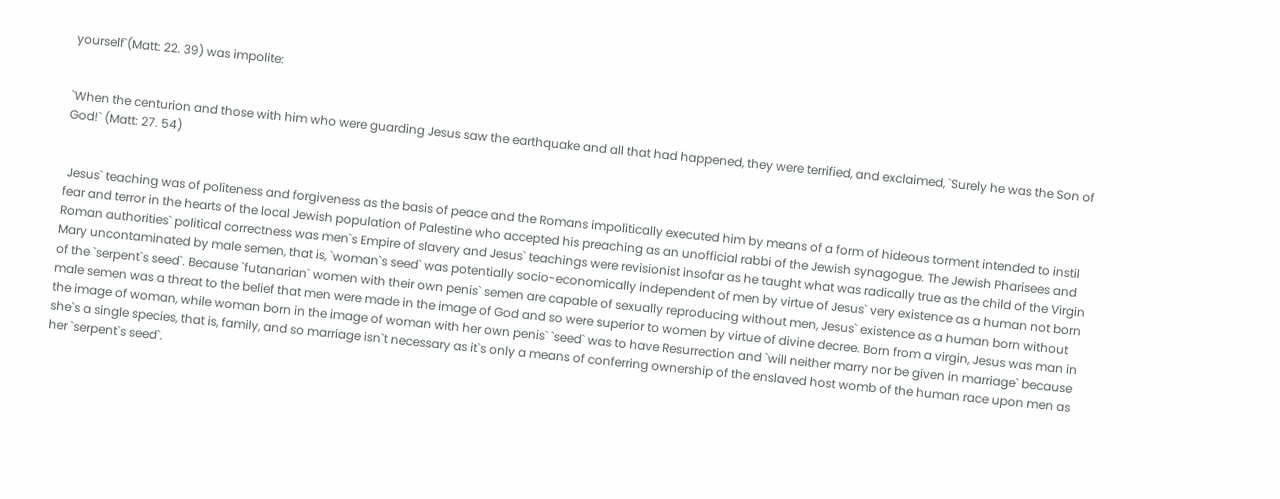yourself`(Matt: 22. 39) was impolite:


`When the centurion and those with him who were guarding Jesus saw the earthquake and all that had happened, they were terrified, and exclaimed, `Surely he was the Son of God!` (Matt: 27. 54)


 Jesus` teaching was of politeness and forgiveness as the basis of peace and the Romans impolitically executed him by means of a form of hideous torment intended to instil fear and terror in the hearts of the local Jewish population of Palestine who accepted his preaching as an unofficial rabbi of the Jewish synagogue. The Jewish Pharisees and Roman authorities` political correctness was men`s Empire of slavery and Jesus` teachings were revisionist insofar as he taught what was radically true as the child of the Virgin Mary uncontaminated by male semen, that is, `woman`s seed` was potentially socio-economically independent of men by virtue of Jesus` very existence as a human not born of the `serpent`s seed`. Because `futanarian` women with their own penis` semen are capable of sexually reproducing without men, Jesus` existence as a human born without male semen was a threat to the belief that men were made in the image of God and so were superior to women by virtue of divine decree. Born from a virgin, Jesus was man in the image of woman, while woman born in the image of woman with her own penis` `seed` was to have Resurrection and `will neither marry nor be given in marriage` because she`s a single species, that is, family, and so marriage isn`t necessary as it`s only a means of conferring ownership of the enslaved host womb of the human race upon men as her `serpent`s seed`.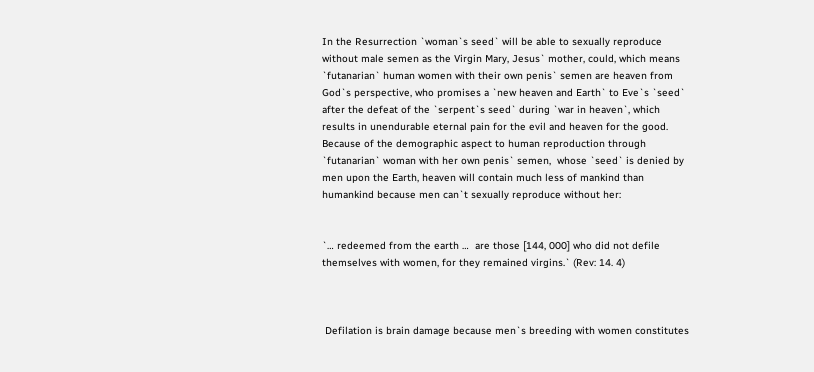In the Resurrection `woman`s seed` will be able to sexually reproduce without male semen as the Virgin Mary, Jesus` mother, could, which means `futanarian` human women with their own penis` semen are heaven from God`s perspective, who promises a `new heaven and Earth` to Eve`s `seed` after the defeat of the `serpent`s seed` during `war in heaven`, which results in unendurable eternal pain for the evil and heaven for the good. Because of the demographic aspect to human reproduction through `futanarian` woman with her own penis` semen,  whose `seed` is denied by men upon the Earth, heaven will contain much less of mankind than humankind because men can`t sexually reproduce without her:


`… redeemed from the earth …  are those [144, 000] who did not defile themselves with women, for they remained virgins.` (Rev: 14. 4)



 Defilation is brain damage because men`s breeding with women constitutes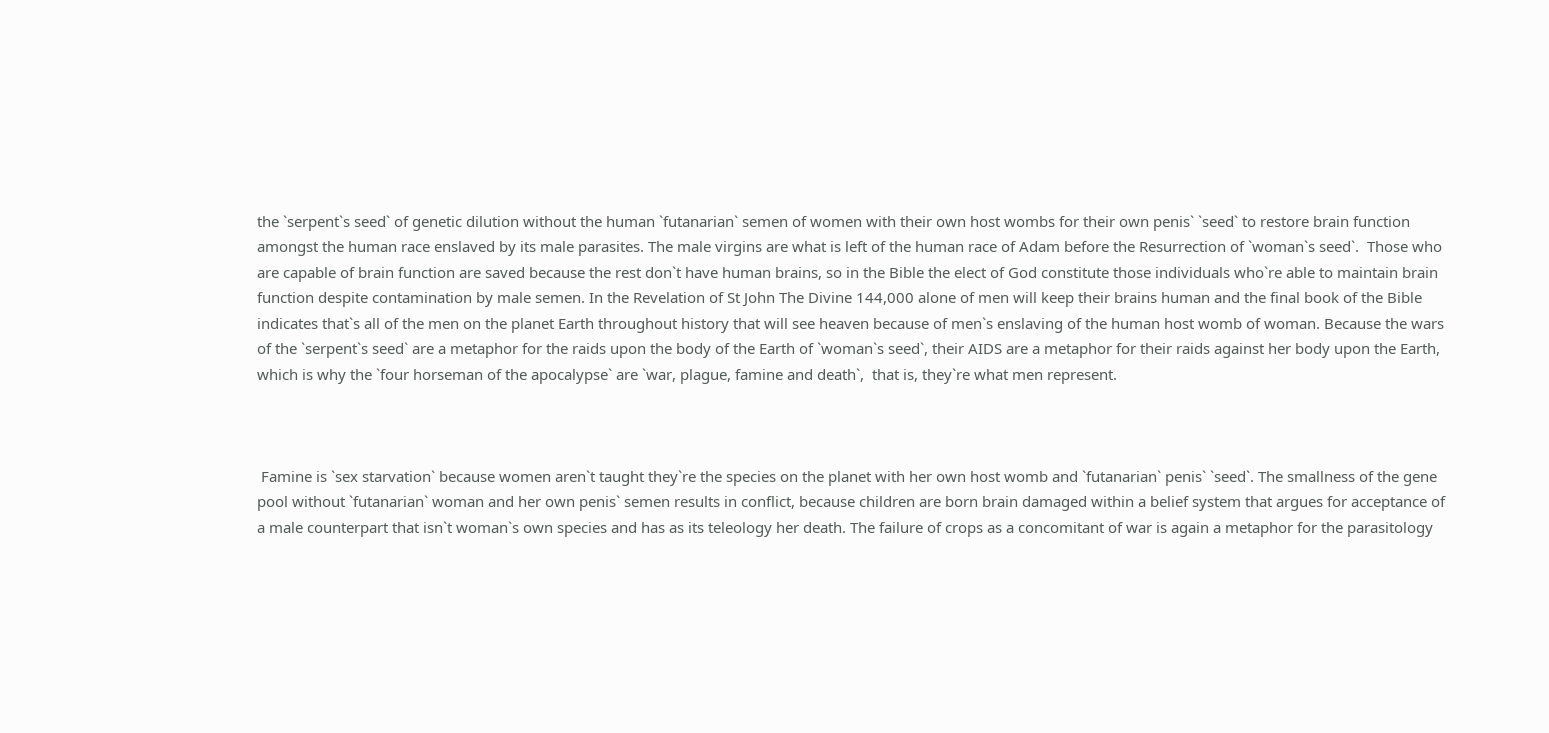the `serpent`s seed` of genetic dilution without the human `futanarian` semen of women with their own host wombs for their own penis` `seed` to restore brain function amongst the human race enslaved by its male parasites. The male virgins are what is left of the human race of Adam before the Resurrection of `woman`s seed`.  Those who are capable of brain function are saved because the rest don`t have human brains, so in the Bible the elect of God constitute those individuals who`re able to maintain brain function despite contamination by male semen. In the Revelation of St John The Divine 144,000 alone of men will keep their brains human and the final book of the Bible indicates that`s all of the men on the planet Earth throughout history that will see heaven because of men`s enslaving of the human host womb of woman. Because the wars of the `serpent`s seed` are a metaphor for the raids upon the body of the Earth of `woman`s seed`, their AIDS are a metaphor for their raids against her body upon the Earth, which is why the `four horseman of the apocalypse` are `war, plague, famine and death`,  that is, they`re what men represent.



 Famine is `sex starvation` because women aren`t taught they`re the species on the planet with her own host womb and `futanarian` penis` `seed`. The smallness of the gene pool without `futanarian` woman and her own penis` semen results in conflict, because children are born brain damaged within a belief system that argues for acceptance of a male counterpart that isn`t woman`s own species and has as its teleology her death. The failure of crops as a concomitant of war is again a metaphor for the parasitology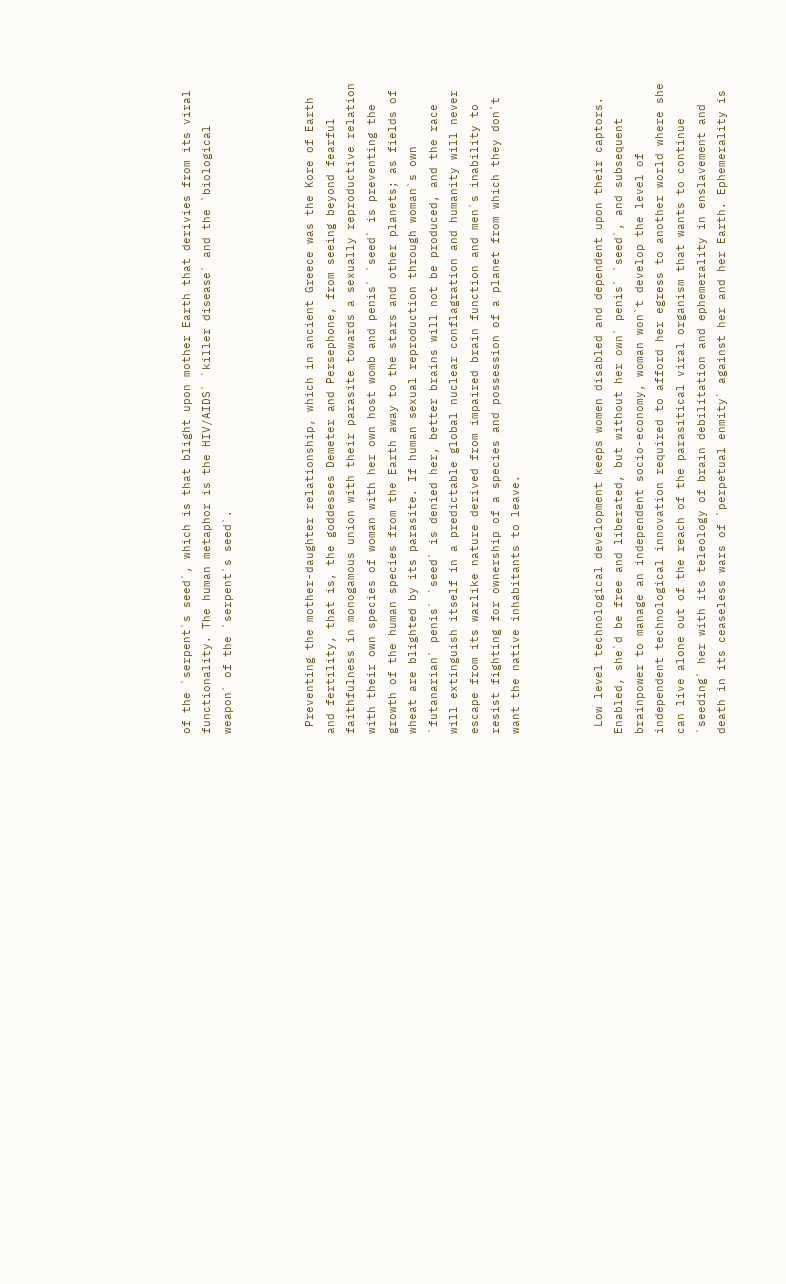of the `serpent`s seed`, which is that blight upon mother Earth that derivies from its viral functionality. The human metaphor is the HIV/AIDS` `killer disease` and the `biological weapon` of the `serpent`s seed`.



 Preventing the mother-daughter relationship, which in ancient Greece was the Kore of Earth and fertility, that is, the goddesses Demeter and Persephone, from seeing beyond fearful faithfulness in monogamous union with their parasite towards a sexually reproductive relation with their own species of woman with her own host womb and penis` `seed` is preventing the growth of the human species from the Earth away to the stars and other planets; as fields of wheat are blighted by its parasite. If human sexual reproduction through woman`s own `futanarian` penis` `seed` is denied her, better brains will not be produced, and the race will extinguish itself in a predictable global nuclear conflagration and humanity will never escape from its warlike nature derived from impaired brain function and men`s inability to resist fighting for ownership of a species and possession of a planet from which they don`t want the native inhabitants to leave.



 Low level technological development keeps women disabled and dependent upon their captors. Enabled, she`d be free and liberated, but without her own` penis` `seed`, and subsequent brainpower to manage an independent socio-economy, woman won`t develop the level of independent technological innovation required to afford her egress to another world where she can live alone out of the reach of the parasitical viral organism that wants to continue `seeding` her with its teleology of brain debilitation and ephemerality in enslavement and death in its ceaseless wars of `perpetual enmity` against her and her Earth. Ephemerality is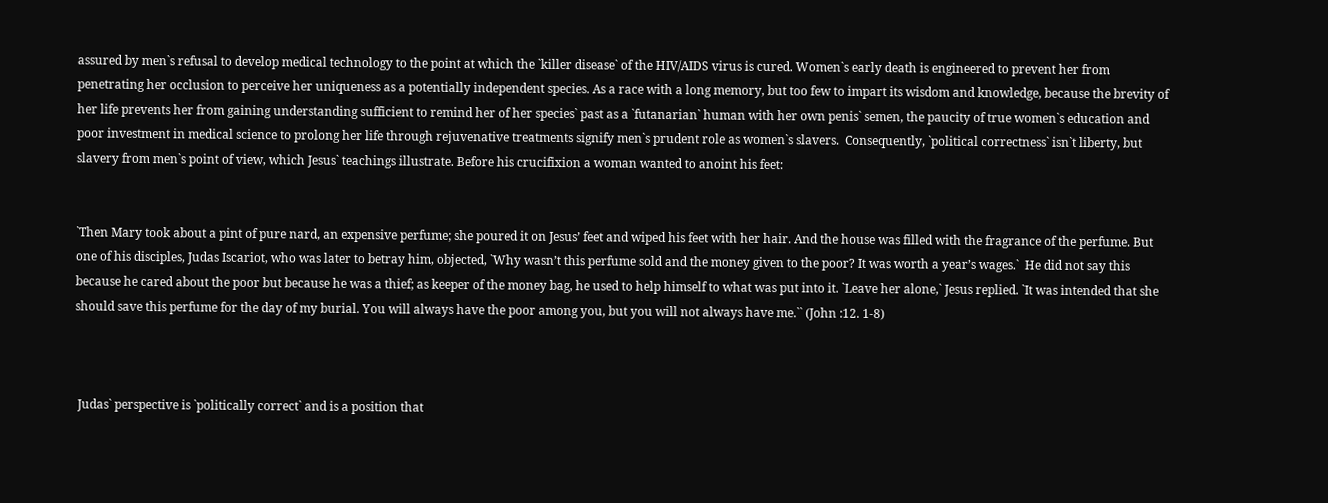assured by men`s refusal to develop medical technology to the point at which the `killer disease` of the HIV/AIDS virus is cured. Women`s early death is engineered to prevent her from penetrating her occlusion to perceive her uniqueness as a potentially independent species. As a race with a long memory, but too few to impart its wisdom and knowledge, because the brevity of her life prevents her from gaining understanding sufficient to remind her of her species` past as a `futanarian` human with her own penis` semen, the paucity of true women`s education and poor investment in medical science to prolong her life through rejuvenative treatments signify men`s prudent role as women`s slavers.  Consequently, `political correctness` isn`t liberty, but slavery from men`s point of view, which Jesus` teachings illustrate. Before his crucifixion a woman wanted to anoint his feet:


`Then Mary took about a pint of pure nard, an expensive perfume; she poured it on Jesus’ feet and wiped his feet with her hair. And the house was filled with the fragrance of the perfume. But one of his disciples, Judas Iscariot, who was later to betray him, objected, `Why wasn’t this perfume sold and the money given to the poor? It was worth a year’s wages.`  He did not say this because he cared about the poor but because he was a thief; as keeper of the money bag, he used to help himself to what was put into it. `Leave her alone,` Jesus replied. `It was intended that she should save this perfume for the day of my burial. You will always have the poor among you, but you will not always have me.`` (John :12. 1-8)



 Judas` perspective is `politically correct` and is a position that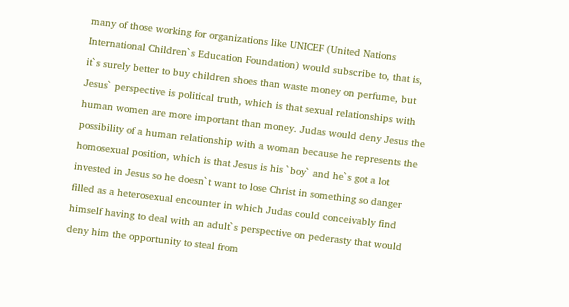many of those working for organizations like UNICEF (United Nations International Children`s Education Foundation) would subscribe to, that is, it`s surely better to buy children shoes than waste money on perfume, but Jesus` perspective is political truth, which is that sexual relationships with human women are more important than money. Judas would deny Jesus the possibility of a human relationship with a woman because he represents the homosexual position, which is that Jesus is his `boy` and he`s got a lot invested in Jesus so he doesn`t want to lose Christ in something so danger filled as a heterosexual encounter in which Judas could conceivably find himself having to deal with an adult`s perspective on pederasty that would deny him the opportunity to steal from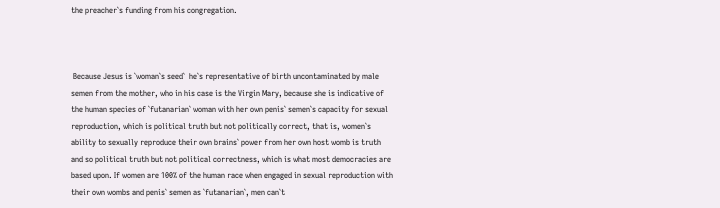the preacher`s funding from his congregation.



 Because Jesus is `woman`s seed`  he`s representative of birth uncontaminated by male semen from the mother, who in his case is the Virgin Mary, because she is indicative of the human species of `futanarian` woman with her own penis` semen`s capacity for sexual reproduction, which is political truth but not politically correct, that is, women`s ability to sexually reproduce their own brains` power from her own host womb is truth and so political truth but not political correctness, which is what most democracies are based upon. If women are 100% of the human race when engaged in sexual reproduction with their own wombs and penis` semen as `futanarian`, men can`t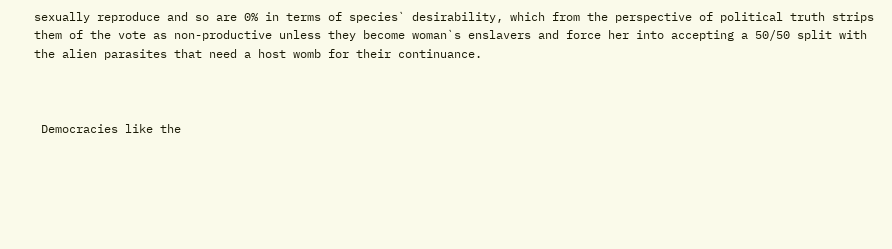sexually reproduce and so are 0% in terms of species` desirability, which from the perspective of political truth strips them of the vote as non-productive unless they become woman`s enslavers and force her into accepting a 50/50 split with the alien parasites that need a host womb for their continuance.



 Democracies like the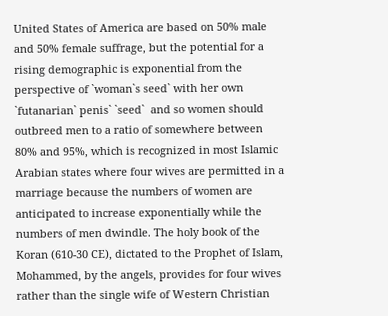United States of America are based on 50% male and 50% female suffrage, but the potential for a rising demographic is exponential from the perspective of `woman`s seed` with her own `futanarian` penis` `seed`  and so women should outbreed men to a ratio of somewhere between 80% and 95%, which is recognized in most Islamic Arabian states where four wives are permitted in a marriage because the numbers of women are anticipated to increase exponentially while the numbers of men dwindle. The holy book of the Koran (610-30 CE), dictated to the Prophet of Islam, Mohammed, by the angels, provides for four wives rather than the single wife of Western Christian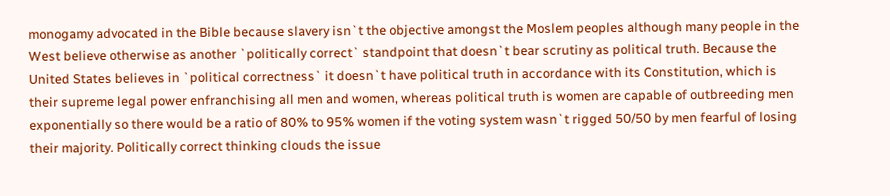monogamy advocated in the Bible because slavery isn`t the objective amongst the Moslem peoples although many people in the West believe otherwise as another `politically correct` standpoint that doesn`t bear scrutiny as political truth. Because the United States believes in `political correctness` it doesn`t have political truth in accordance with its Constitution, which is their supreme legal power enfranchising all men and women, whereas political truth is women are capable of outbreeding men exponentially so there would be a ratio of 80% to 95% women if the voting system wasn`t rigged 50/50 by men fearful of losing their majority. Politically correct thinking clouds the issue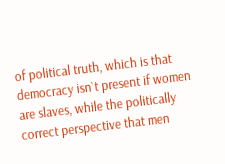of political truth, which is that democracy isn`t present if women are slaves, while the politically correct perspective that men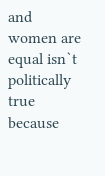and women are equal isn`t politically true because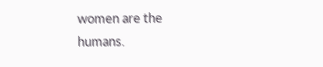women are the humans.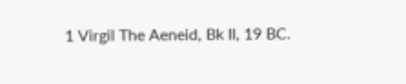1 Virgil The Aeneid, Bk II, 19 BC.